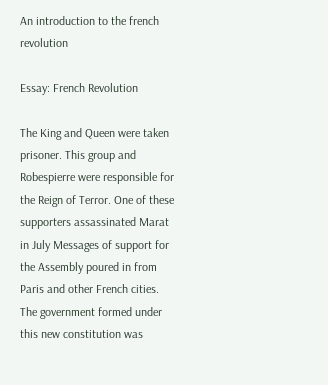An introduction to the french revolution

Essay: French Revolution

The King and Queen were taken prisoner. This group and Robespierre were responsible for the Reign of Terror. One of these supporters assassinated Marat in July Messages of support for the Assembly poured in from Paris and other French cities. The government formed under this new constitution was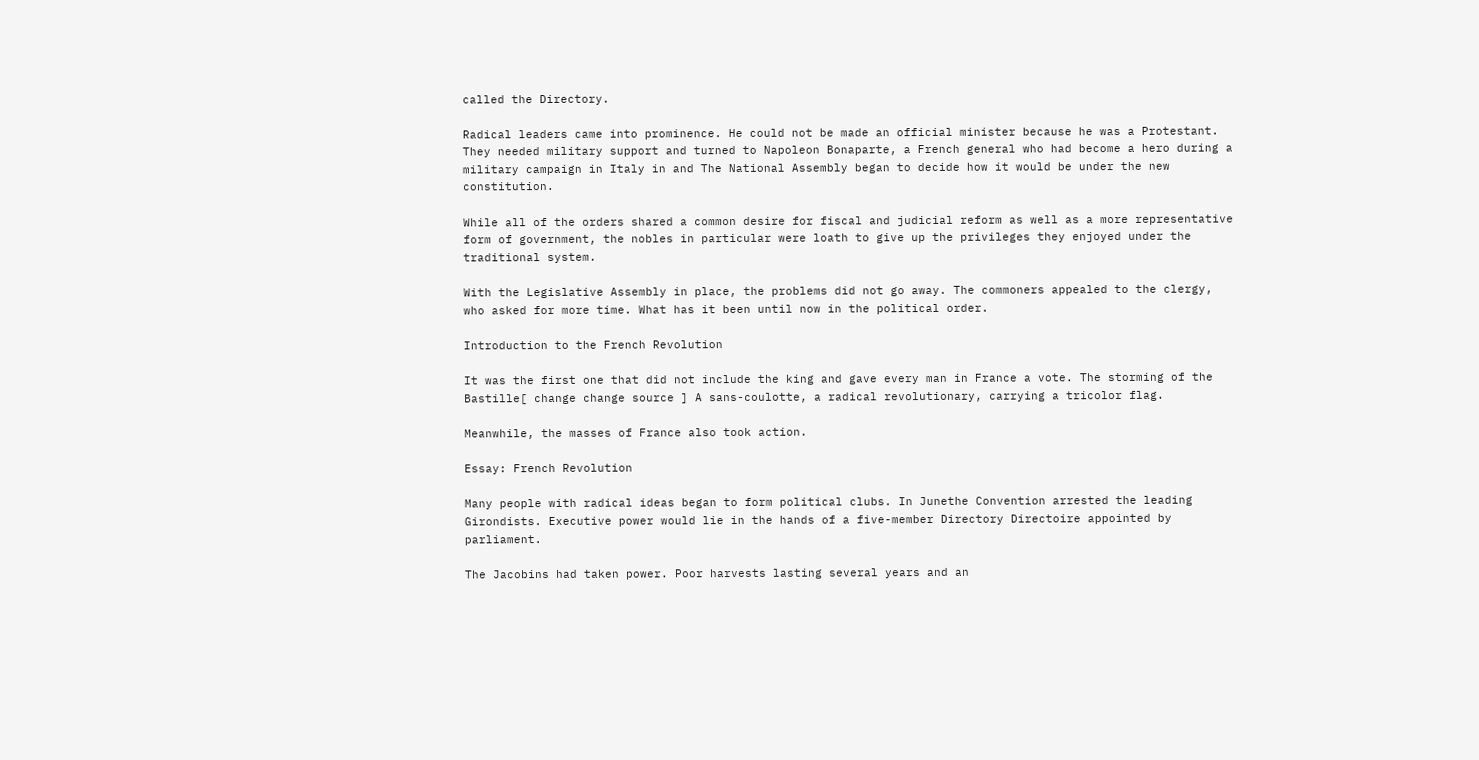called the Directory.

Radical leaders came into prominence. He could not be made an official minister because he was a Protestant. They needed military support and turned to Napoleon Bonaparte, a French general who had become a hero during a military campaign in Italy in and The National Assembly began to decide how it would be under the new constitution.

While all of the orders shared a common desire for fiscal and judicial reform as well as a more representative form of government, the nobles in particular were loath to give up the privileges they enjoyed under the traditional system.

With the Legislative Assembly in place, the problems did not go away. The commoners appealed to the clergy, who asked for more time. What has it been until now in the political order.

Introduction to the French Revolution

It was the first one that did not include the king and gave every man in France a vote. The storming of the Bastille[ change change source ] A sans-coulotte, a radical revolutionary, carrying a tricolor flag.

Meanwhile, the masses of France also took action.

Essay: French Revolution

Many people with radical ideas began to form political clubs. In Junethe Convention arrested the leading Girondists. Executive power would lie in the hands of a five-member Directory Directoire appointed by parliament.

The Jacobins had taken power. Poor harvests lasting several years and an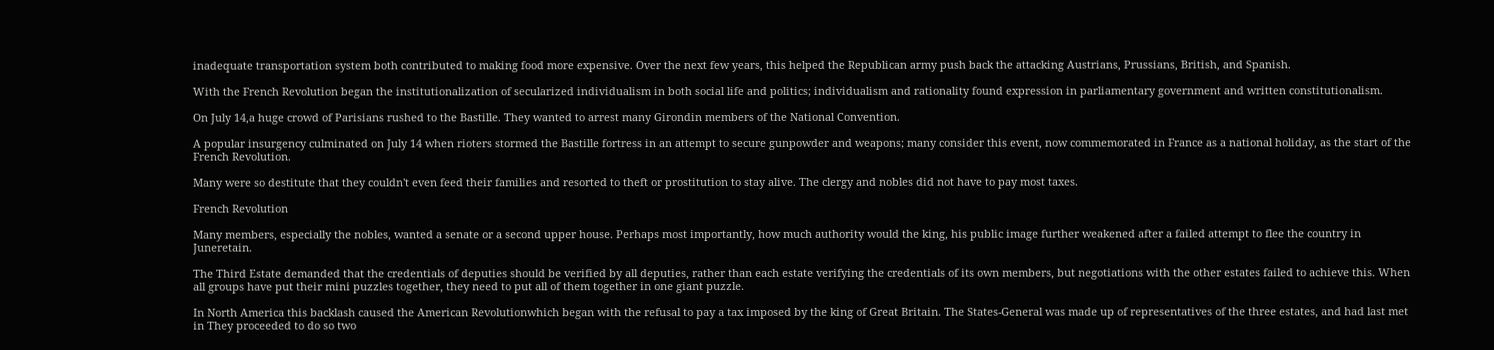inadequate transportation system both contributed to making food more expensive. Over the next few years, this helped the Republican army push back the attacking Austrians, Prussians, British, and Spanish.

With the French Revolution began the institutionalization of secularized individualism in both social life and politics; individualism and rationality found expression in parliamentary government and written constitutionalism.

On July 14,a huge crowd of Parisians rushed to the Bastille. They wanted to arrest many Girondin members of the National Convention.

A popular insurgency culminated on July 14 when rioters stormed the Bastille fortress in an attempt to secure gunpowder and weapons; many consider this event, now commemorated in France as a national holiday, as the start of the French Revolution.

Many were so destitute that they couldn't even feed their families and resorted to theft or prostitution to stay alive. The clergy and nobles did not have to pay most taxes.

French Revolution

Many members, especially the nobles, wanted a senate or a second upper house. Perhaps most importantly, how much authority would the king, his public image further weakened after a failed attempt to flee the country in Juneretain.

The Third Estate demanded that the credentials of deputies should be verified by all deputies, rather than each estate verifying the credentials of its own members, but negotiations with the other estates failed to achieve this. When all groups have put their mini puzzles together, they need to put all of them together in one giant puzzle.

In North America this backlash caused the American Revolutionwhich began with the refusal to pay a tax imposed by the king of Great Britain. The States-General was made up of representatives of the three estates, and had last met in They proceeded to do so two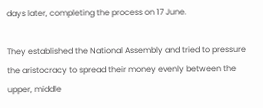days later, completing the process on 17 June.

They established the National Assembly and tried to pressure the aristocracy to spread their money evenly between the upper, middle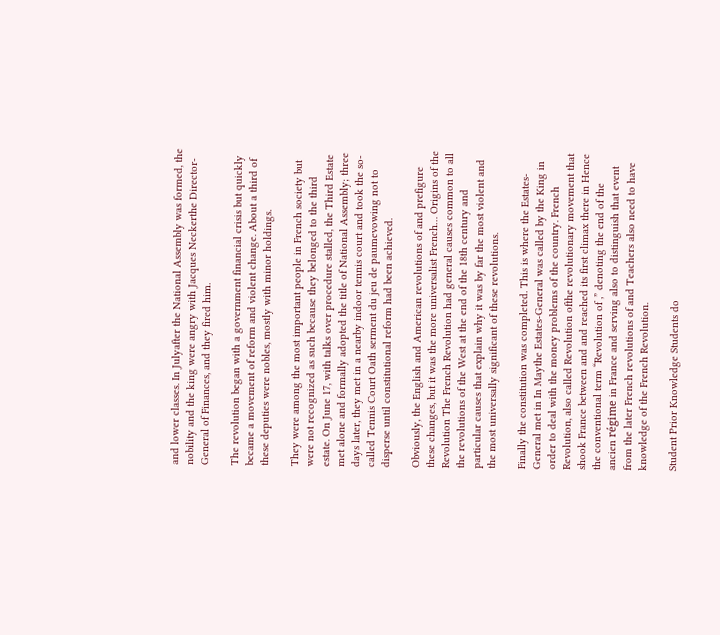and lower classes. In Julyafter the National Assembly was formed, the nobility and the king were angry with Jacques Neckerthe Director-General of Finances, and they fired him.

The revolution began with a government financial crisis but quickly became a movement of reform and violent change. About a third of these deputies were nobles, mostly with minor holdings.

They were among the most important people in French society but were not recognized as such because they belonged to the third estate. On June 17, with talks over procedure stalled, the Third Estate met alone and formally adopted the title of National Assembly; three days later, they met in a nearby indoor tennis court and took the so-called Tennis Court Oath serment du jeu de paumevowing not to disperse until constitutional reform had been achieved.

Obviously, the English and American revolutions of and prefigure these changes, but it was the more universalist French… Origins of the Revolution The French Revolution had general causes common to all the revolutions of the West at the end of the 18th century and particular causes that explain why it was by far the most violent and the most universally significant of these revolutions.

Finally the constitution was completed. This is where the Estates-General met in In Maythe Estates-General was called by the King in order to deal with the money problems of the country. French Revolution, also called Revolution ofthe revolutionary movement that shook France between and and reached its first climax there in Hence the conventional term “Revolution of ,” denoting the end of the ancien régime in France and serving also to distinguish that event from the later French revolutions of and Teachers also need to have knowledge of the French Revolution.

Student Prior Knowledge Students do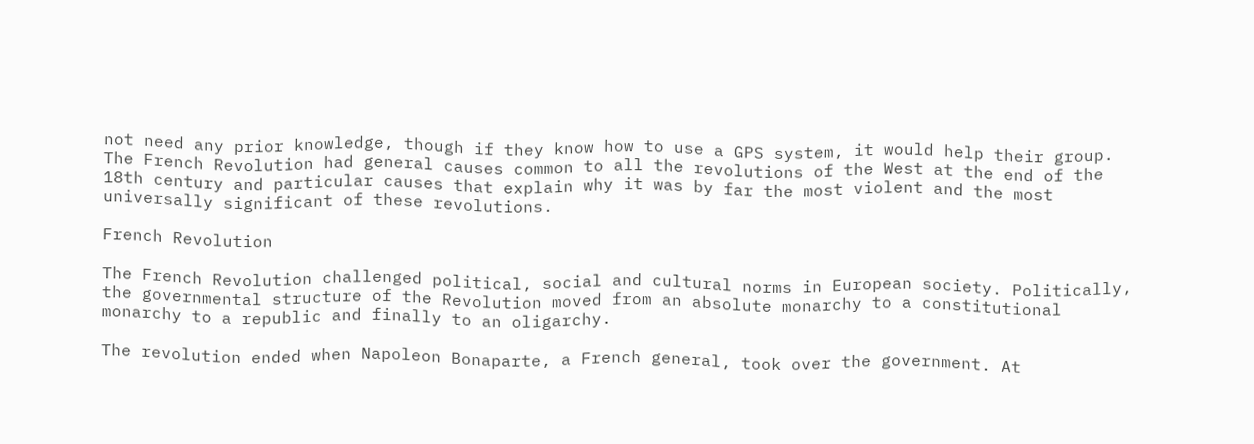not need any prior knowledge, though if they know how to use a GPS system, it would help their group. The French Revolution had general causes common to all the revolutions of the West at the end of the 18th century and particular causes that explain why it was by far the most violent and the most universally significant of these revolutions.

French Revolution

The French Revolution challenged political, social and cultural norms in European society. Politically, the governmental structure of the Revolution moved from an absolute monarchy to a constitutional monarchy to a republic and finally to an oligarchy.

The revolution ended when Napoleon Bonaparte, a French general, took over the government. At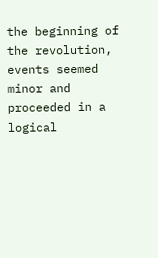the beginning of the revolution, events seemed minor and proceeded in a logical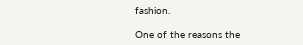fashion.

One of the reasons the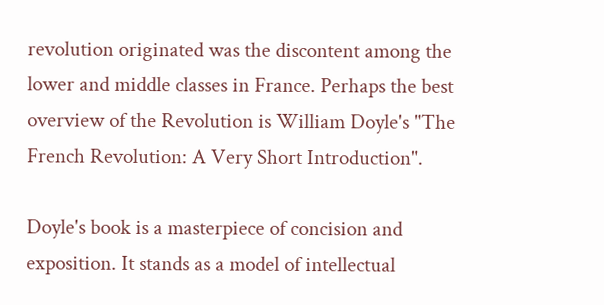revolution originated was the discontent among the lower and middle classes in France. Perhaps the best overview of the Revolution is William Doyle's "The French Revolution: A Very Short Introduction".

Doyle's book is a masterpiece of concision and exposition. It stands as a model of intellectual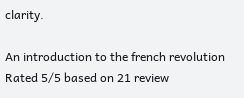clarity.

An introduction to the french revolution
Rated 5/5 based on 21 review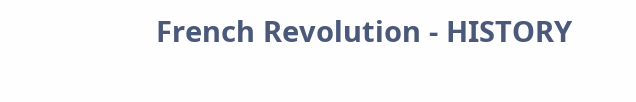French Revolution - HISTORY